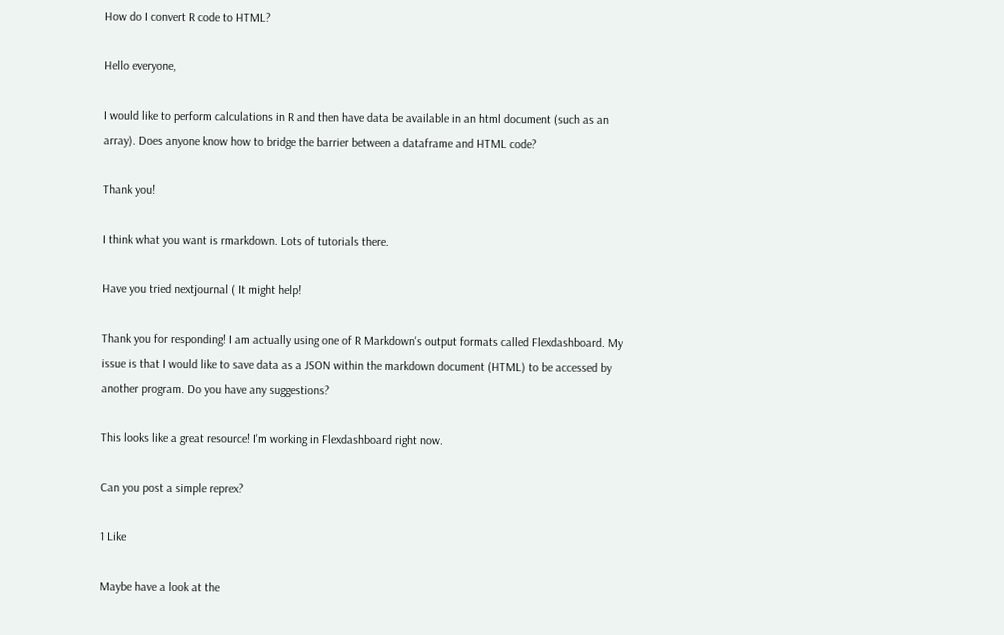How do I convert R code to HTML?

Hello everyone,

I would like to perform calculations in R and then have data be available in an html document (such as an array). Does anyone know how to bridge the barrier between a dataframe and HTML code?

Thank you!

I think what you want is rmarkdown. Lots of tutorials there.

Have you tried nextjournal ( It might help!

Thank you for responding! I am actually using one of R Markdown's output formats called Flexdashboard. My issue is that I would like to save data as a JSON within the markdown document (HTML) to be accessed by another program. Do you have any suggestions?

This looks like a great resource! I'm working in Flexdashboard right now.

Can you post a simple reprex?

1 Like

Maybe have a look at the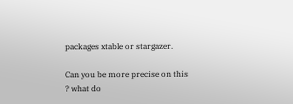packages xtable or stargazer.

Can you be more precise on this ? what do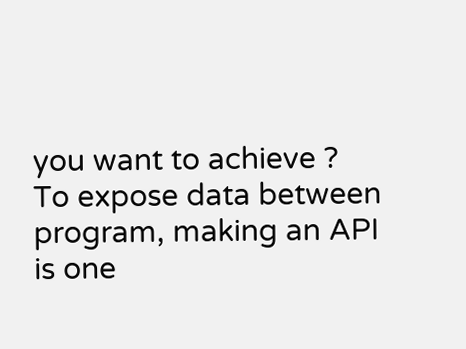you want to achieve ?
To expose data between program, making an API is one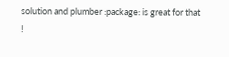solution and plumber :package: is great for that !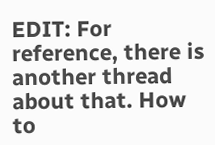EDIT: For reference, there is another thread about that. How to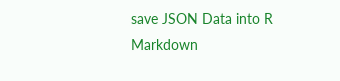save JSON Data into R Markdown